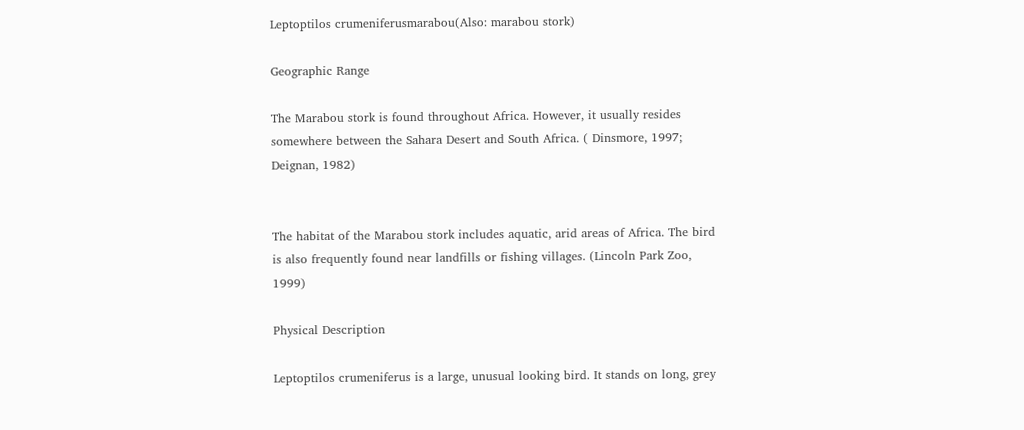Leptoptilos crumeniferusmarabou(Also: marabou stork)

Geographic Range

The Marabou stork is found throughout Africa. However, it usually resides somewhere between the Sahara Desert and South Africa. ( Dinsmore, 1997; Deignan, 1982)


The habitat of the Marabou stork includes aquatic, arid areas of Africa. The bird is also frequently found near landfills or fishing villages. (Lincoln Park Zoo, 1999)

Physical Description

Leptoptilos crumeniferus is a large, unusual looking bird. It stands on long, grey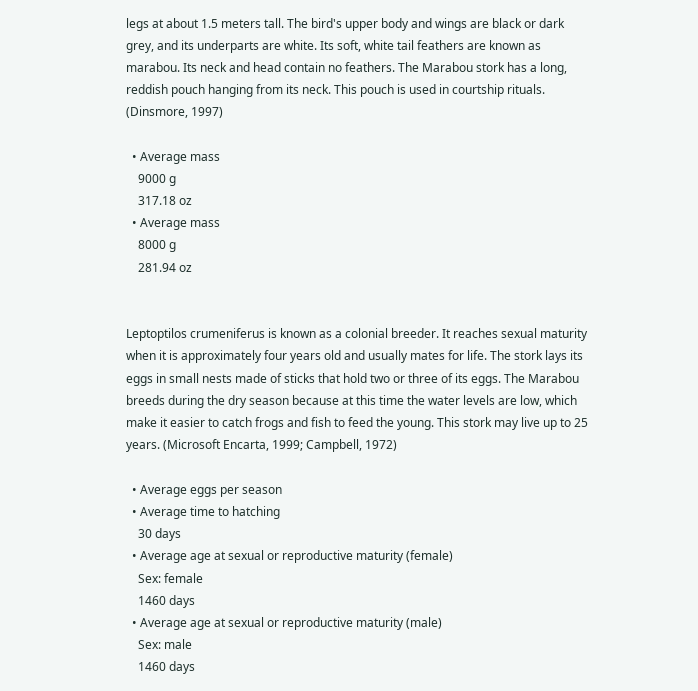legs at about 1.5 meters tall. The bird's upper body and wings are black or dark grey, and its underparts are white. Its soft, white tail feathers are known as marabou. Its neck and head contain no feathers. The Marabou stork has a long, reddish pouch hanging from its neck. This pouch is used in courtship rituals. (Dinsmore, 1997)

  • Average mass
    9000 g
    317.18 oz
  • Average mass
    8000 g
    281.94 oz


Leptoptilos crumeniferus is known as a colonial breeder. It reaches sexual maturity when it is approximately four years old and usually mates for life. The stork lays its eggs in small nests made of sticks that hold two or three of its eggs. The Marabou breeds during the dry season because at this time the water levels are low, which make it easier to catch frogs and fish to feed the young. This stork may live up to 25 years. (Microsoft Encarta, 1999; Campbell, 1972)

  • Average eggs per season
  • Average time to hatching
    30 days
  • Average age at sexual or reproductive maturity (female)
    Sex: female
    1460 days
  • Average age at sexual or reproductive maturity (male)
    Sex: male
    1460 days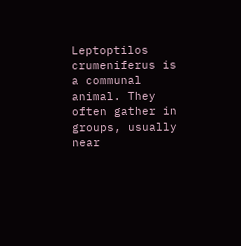Leptoptilos crumeniferus is a communal animal. They often gather in groups, usually near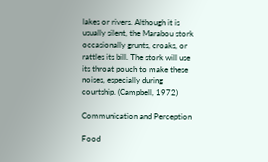lakes or rivers. Although it is usually silent, the Marabou stork occasionally grunts, croaks, or rattles its bill. The stork will use its throat pouch to make these noises, especially during courtship. (Campbell, 1972)

Communication and Perception

Food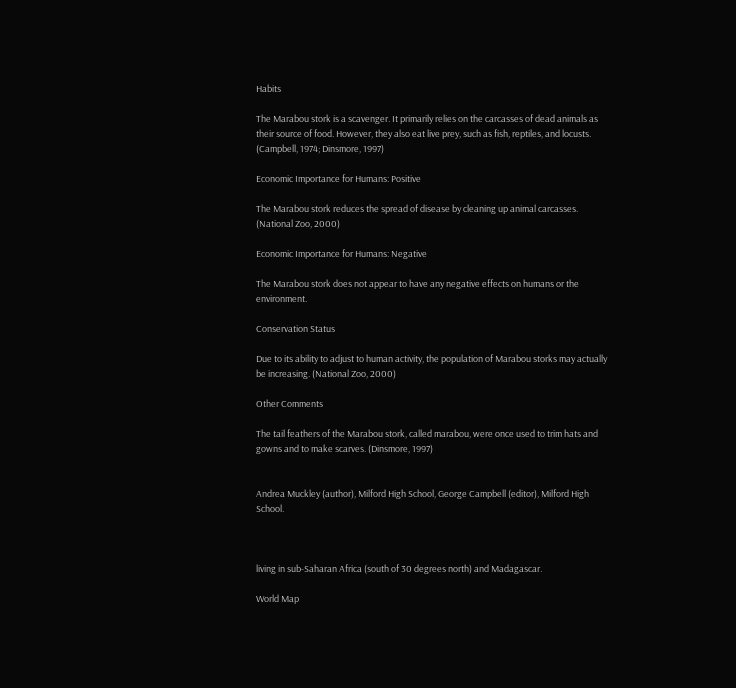Habits

The Marabou stork is a scavenger. It primarily relies on the carcasses of dead animals as their source of food. However, they also eat live prey, such as fish, reptiles, and locusts. (Campbell, 1974; Dinsmore, 1997)

Economic Importance for Humans: Positive

The Marabou stork reduces the spread of disease by cleaning up animal carcasses. (National Zoo, 2000)

Economic Importance for Humans: Negative

The Marabou stork does not appear to have any negative effects on humans or the environment.

Conservation Status

Due to its ability to adjust to human activity, the population of Marabou storks may actually be increasing. (National Zoo, 2000)

Other Comments

The tail feathers of the Marabou stork, called marabou, were once used to trim hats and gowns and to make scarves. (Dinsmore, 1997)


Andrea Muckley (author), Milford High School, George Campbell (editor), Milford High School.



living in sub-Saharan Africa (south of 30 degrees north) and Madagascar.

World Map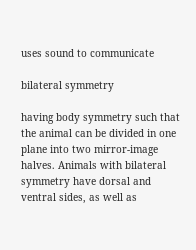uses sound to communicate

bilateral symmetry

having body symmetry such that the animal can be divided in one plane into two mirror-image halves. Animals with bilateral symmetry have dorsal and ventral sides, as well as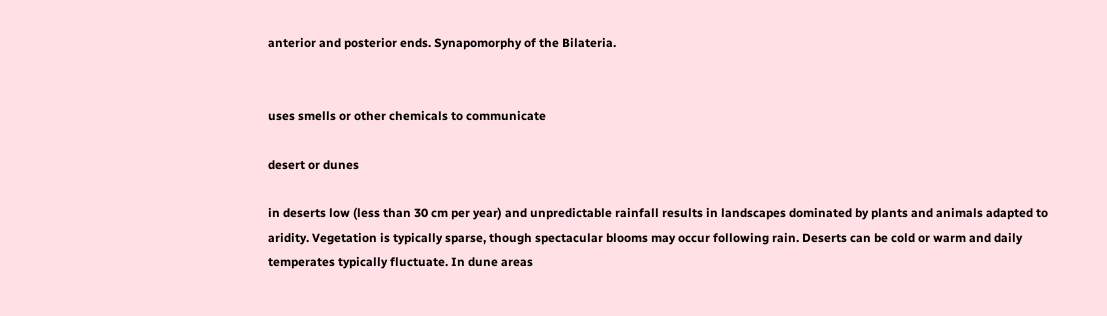anterior and posterior ends. Synapomorphy of the Bilateria.


uses smells or other chemicals to communicate

desert or dunes

in deserts low (less than 30 cm per year) and unpredictable rainfall results in landscapes dominated by plants and animals adapted to aridity. Vegetation is typically sparse, though spectacular blooms may occur following rain. Deserts can be cold or warm and daily temperates typically fluctuate. In dune areas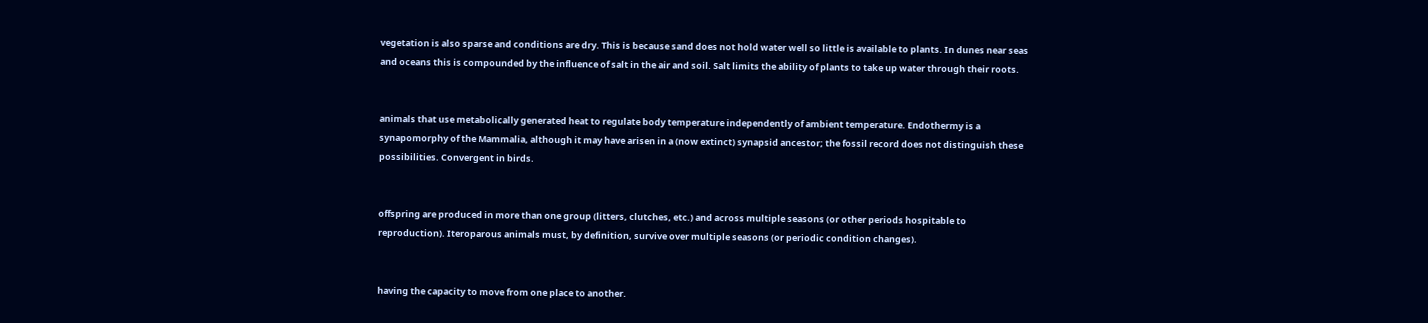vegetation is also sparse and conditions are dry. This is because sand does not hold water well so little is available to plants. In dunes near seas and oceans this is compounded by the influence of salt in the air and soil. Salt limits the ability of plants to take up water through their roots.


animals that use metabolically generated heat to regulate body temperature independently of ambient temperature. Endothermy is a synapomorphy of the Mammalia, although it may have arisen in a (now extinct) synapsid ancestor; the fossil record does not distinguish these possibilities. Convergent in birds.


offspring are produced in more than one group (litters, clutches, etc.) and across multiple seasons (or other periods hospitable to reproduction). Iteroparous animals must, by definition, survive over multiple seasons (or periodic condition changes).


having the capacity to move from one place to another.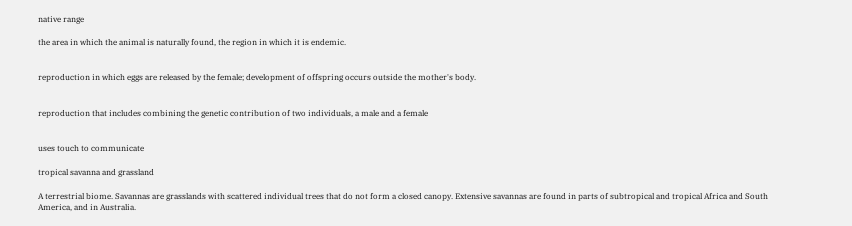native range

the area in which the animal is naturally found, the region in which it is endemic.


reproduction in which eggs are released by the female; development of offspring occurs outside the mother's body.


reproduction that includes combining the genetic contribution of two individuals, a male and a female


uses touch to communicate

tropical savanna and grassland

A terrestrial biome. Savannas are grasslands with scattered individual trees that do not form a closed canopy. Extensive savannas are found in parts of subtropical and tropical Africa and South America, and in Australia.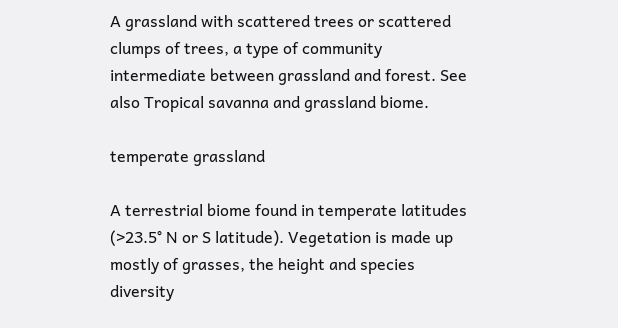A grassland with scattered trees or scattered clumps of trees, a type of community intermediate between grassland and forest. See also Tropical savanna and grassland biome.

temperate grassland

A terrestrial biome found in temperate latitudes (>23.5° N or S latitude). Vegetation is made up mostly of grasses, the height and species diversity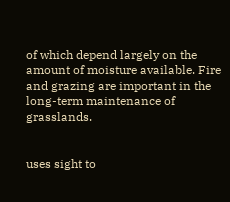of which depend largely on the amount of moisture available. Fire and grazing are important in the long-term maintenance of grasslands.


uses sight to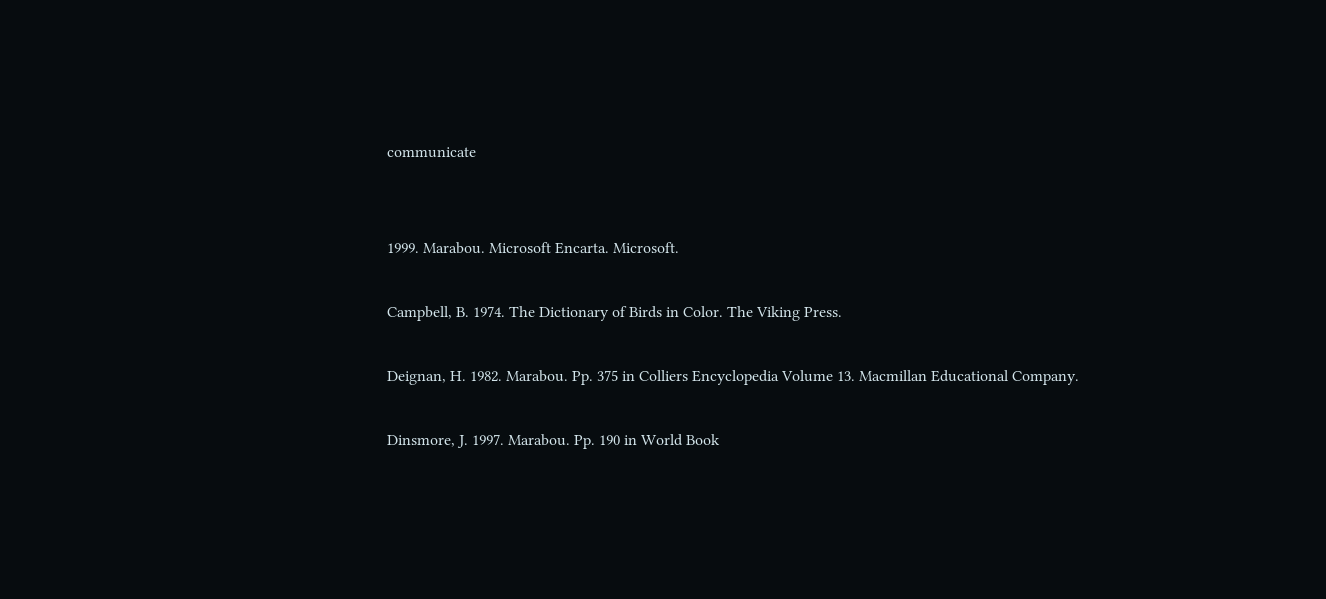communicate


1999. Marabou. Microsoft Encarta. Microsoft.

Campbell, B. 1974. The Dictionary of Birds in Color. The Viking Press.

Deignan, H. 1982. Marabou. Pp. 375 in Colliers Encyclopedia Volume 13. Macmillan Educational Company.

Dinsmore, J. 1997. Marabou. Pp. 190 in World Book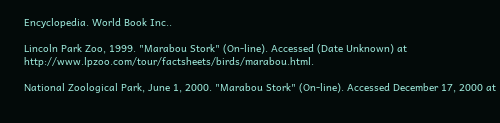Encyclopedia. World Book Inc..

Lincoln Park Zoo, 1999. "Marabou Stork" (On-line). Accessed (Date Unknown) at http://www.lpzoo.com/tour/factsheets/birds/marabou.html.

National Zoological Park, June 1, 2000. "Marabou Stork" (On-line). Accessed December 17, 2000 at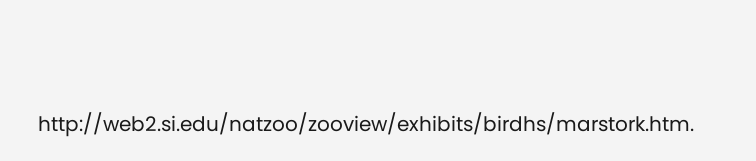http://web2.si.edu/natzoo/zooview/exhibits/birdhs/marstork.htm.